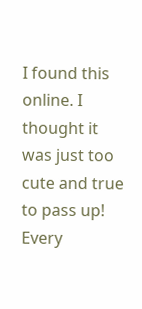I found this online. I thought it was just too cute and true to pass up! Every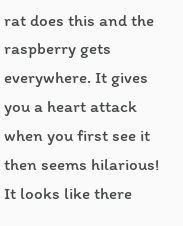rat does this and the raspberry gets everywhere. It gives you a heart attack when you first see it then seems hilarious! It looks like there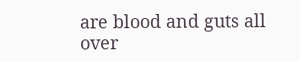are blood and guts all over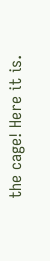the cage! Here it is.